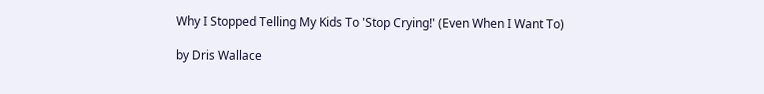Why I Stopped Telling My Kids To 'Stop Crying!' (Even When I Want To)

by Dris Wallace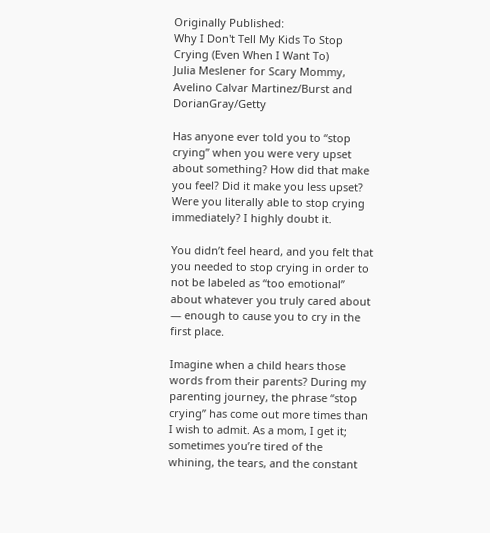Originally Published:
Why I Don't Tell My Kids To Stop Crying (Even When I Want To)
Julia Meslener for Scary Mommy, Avelino Calvar Martinez/Burst and DorianGray/Getty

Has anyone ever told you to “stop crying” when you were very upset about something? How did that make you feel? Did it make you less upset? Were you literally able to stop crying immediately? I highly doubt it.

You didn’t feel heard, and you felt that you needed to stop crying in order to not be labeled as “too emotional” about whatever you truly cared about — enough to cause you to cry in the first place.

Imagine when a child hears those words from their parents? During my parenting journey, the phrase “stop crying” has come out more times than I wish to admit. As a mom, I get it; sometimes you’re tired of the whining, the tears, and the constant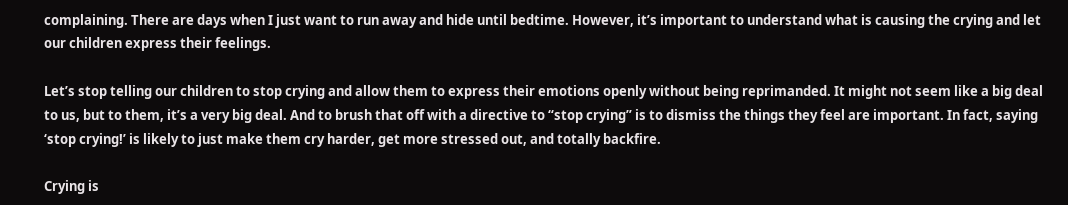complaining. There are days when I just want to run away and hide until bedtime. However, it’s important to understand what is causing the crying and let our children express their feelings.

Let’s stop telling our children to stop crying and allow them to express their emotions openly without being reprimanded. It might not seem like a big deal to us, but to them, it’s a very big deal. And to brush that off with a directive to “stop crying” is to dismiss the things they feel are important. In fact, saying ‘stop crying!’ is likely to just make them cry harder, get more stressed out, and totally backfire.

Crying is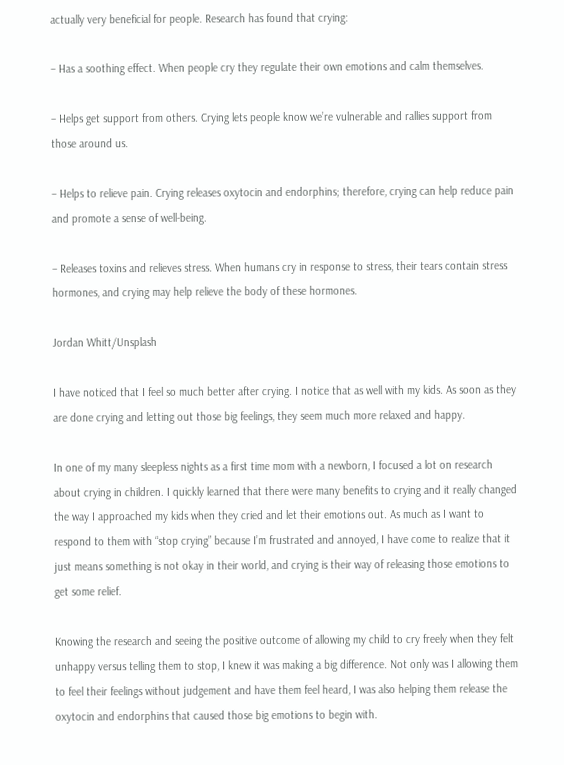actually very beneficial for people. Research has found that crying:

– Has a soothing effect. When people cry they regulate their own emotions and calm themselves.

– Helps get support from others. Crying lets people know we’re vulnerable and rallies support from those around us.

– Helps to relieve pain. Crying releases oxytocin and endorphins; therefore, crying can help reduce pain and promote a sense of well-being.

– Releases toxins and relieves stress. When humans cry in response to stress, their tears contain stress hormones, and crying may help relieve the body of these hormones.

Jordan Whitt/Unsplash

I have noticed that I feel so much better after crying. I notice that as well with my kids. As soon as they are done crying and letting out those big feelings, they seem much more relaxed and happy.

In one of my many sleepless nights as a first time mom with a newborn, I focused a lot on research about crying in children. I quickly learned that there were many benefits to crying and it really changed the way I approached my kids when they cried and let their emotions out. As much as I want to respond to them with “stop crying” because I’m frustrated and annoyed, I have come to realize that it just means something is not okay in their world, and crying is their way of releasing those emotions to get some relief.

Knowing the research and seeing the positive outcome of allowing my child to cry freely when they felt unhappy versus telling them to stop, I knew it was making a big difference. Not only was I allowing them to feel their feelings without judgement and have them feel heard, I was also helping them release the oxytocin and endorphins that caused those big emotions to begin with.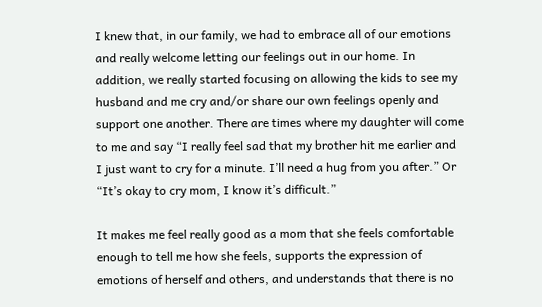I knew that, in our family, we had to embrace all of our emotions and really welcome letting our feelings out in our home. In addition, we really started focusing on allowing the kids to see my husband and me cry and/or share our own feelings openly and support one another. There are times where my daughter will come to me and say “I really feel sad that my brother hit me earlier and I just want to cry for a minute. I’ll need a hug from you after.” Or “It’s okay to cry mom, I know it’s difficult.”

It makes me feel really good as a mom that she feels comfortable enough to tell me how she feels, supports the expression of emotions of herself and others, and understands that there is no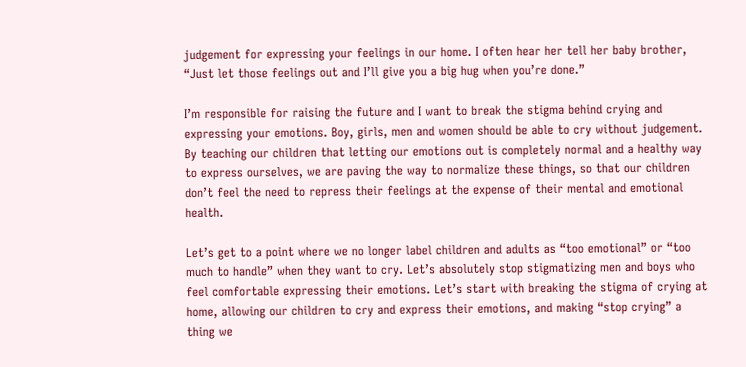judgement for expressing your feelings in our home. I often hear her tell her baby brother, “Just let those feelings out and I’ll give you a big hug when you’re done.”

I’m responsible for raising the future and I want to break the stigma behind crying and expressing your emotions. Boy, girls, men and women should be able to cry without judgement. By teaching our children that letting our emotions out is completely normal and a healthy way to express ourselves, we are paving the way to normalize these things, so that our children don’t feel the need to repress their feelings at the expense of their mental and emotional health.

Let’s get to a point where we no longer label children and adults as “too emotional” or “too much to handle” when they want to cry. Let’s absolutely stop stigmatizing men and boys who feel comfortable expressing their emotions. Let’s start with breaking the stigma of crying at home, allowing our children to cry and express their emotions, and making “stop crying” a thing we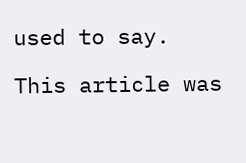used to say.

This article was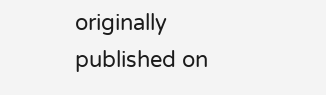originally published on